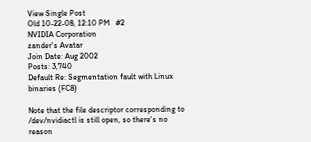View Single Post
Old 10-22-08, 12:10 PM   #2
NVIDIA Corporation
zander's Avatar
Join Date: Aug 2002
Posts: 3,740
Default Re: Segmentation fault with Linux binaries (FC8)

Note that the file descriptor corresponding to /dev/nvidiactl is still open, so there's no reason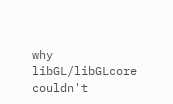why libGL/libGLcore couldn't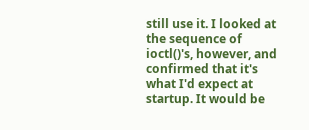still use it. I looked at the sequence of ioctl()'s, however, and confirmed that it's what I'd expect at startup. It would be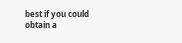best if you could obtain a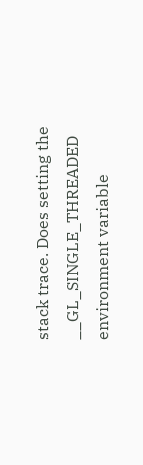stack trace. Does setting the __GL_SINGLE_THREADED environment variable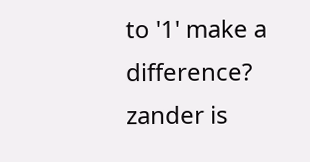to '1' make a difference?
zander is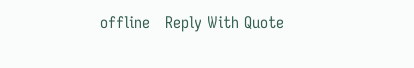offline   Reply With Quote